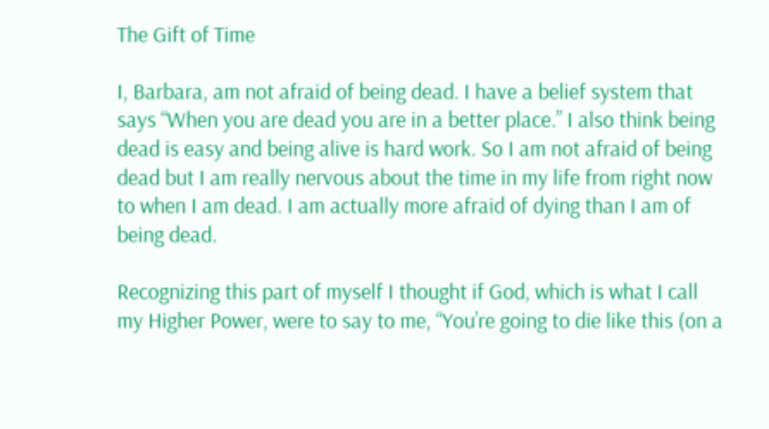The Gift of Time

I, Barbara, am not afraid of being dead. I have a belief system that says “When you are dead you are in a better place.” I also think being dead is easy and being alive is hard work. So I am not afraid of being dead but I am really nervous about the time in my life from right now to when I am dead. I am actually more afraid of dying than I am of being dead.

Recognizing this part of myself I thought if God, which is what I call my Higher Power, were to say to me, “You’re going to die like this (on a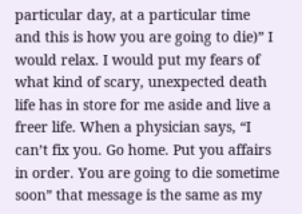particular day, at a particular time and this is how you are going to die)” I would relax. I would put my fears of what kind of scary, unexpected death life has in store for me aside and live a freer life. When a physician says, “I can’t fix you. Go home. Put you affairs in order. You are going to die sometime soon” that message is the same as my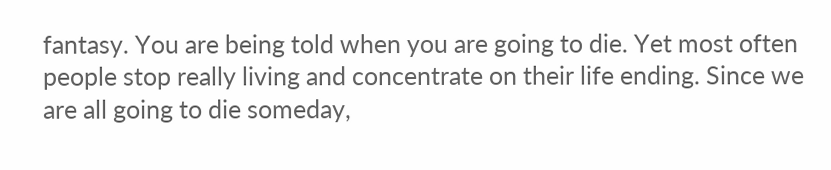fantasy. You are being told when you are going to die. Yet most often people stop really living and concentrate on their life ending. Since we are all going to die someday,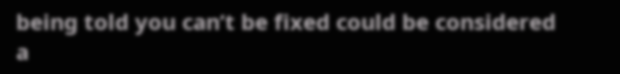being told you can’t be fixed could be considered a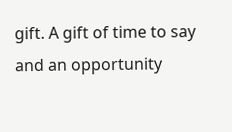gift. A gift of time to say and an opportunity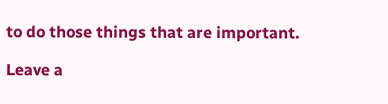to do those things that are important.

Leave a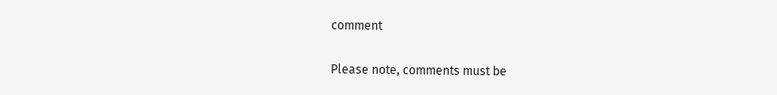comment

Please note, comments must be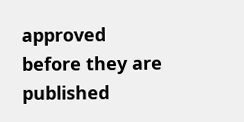approved before they are published